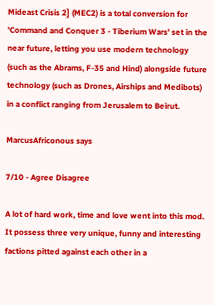Mideast Crisis 2] (MEC2) is a total conversion for 'Command and Conquer 3 - Tiberium Wars' set in the near future, letting you use modern technology (such as the Abrams, F-35 and Hind) alongside future technology (such as Drones, Airships and Medibots) in a conflict ranging from Jerusalem to Beirut.

MarcusAfriconous says

7/10 - Agree Disagree

A lot of hard work, time and love went into this mod. It possess three very unique, funny and interesting factions pitted against each other in a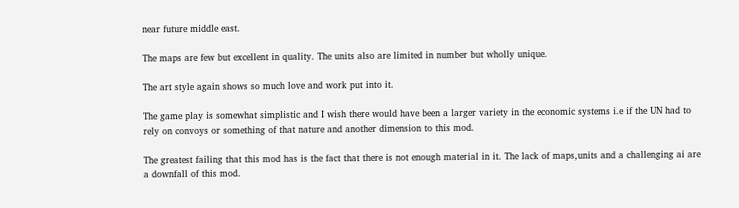near future middle east.

The maps are few but excellent in quality. The units also are limited in number but wholly unique.

The art style again shows so much love and work put into it.

The game play is somewhat simplistic and I wish there would have been a larger variety in the economic systems i.e if the UN had to rely on convoys or something of that nature and another dimension to this mod.

The greatest failing that this mod has is the fact that there is not enough material in it. The lack of maps,units and a challenging ai are a downfall of this mod.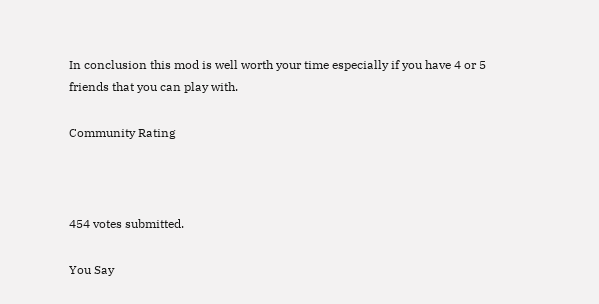In conclusion this mod is well worth your time especially if you have 4 or 5 friends that you can play with.

Community Rating



454 votes submitted.

You Say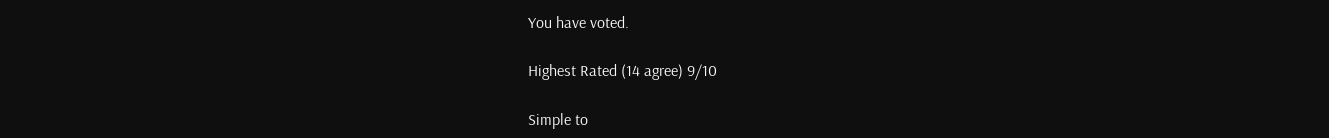You have voted.

Highest Rated (14 agree) 9/10

Simple to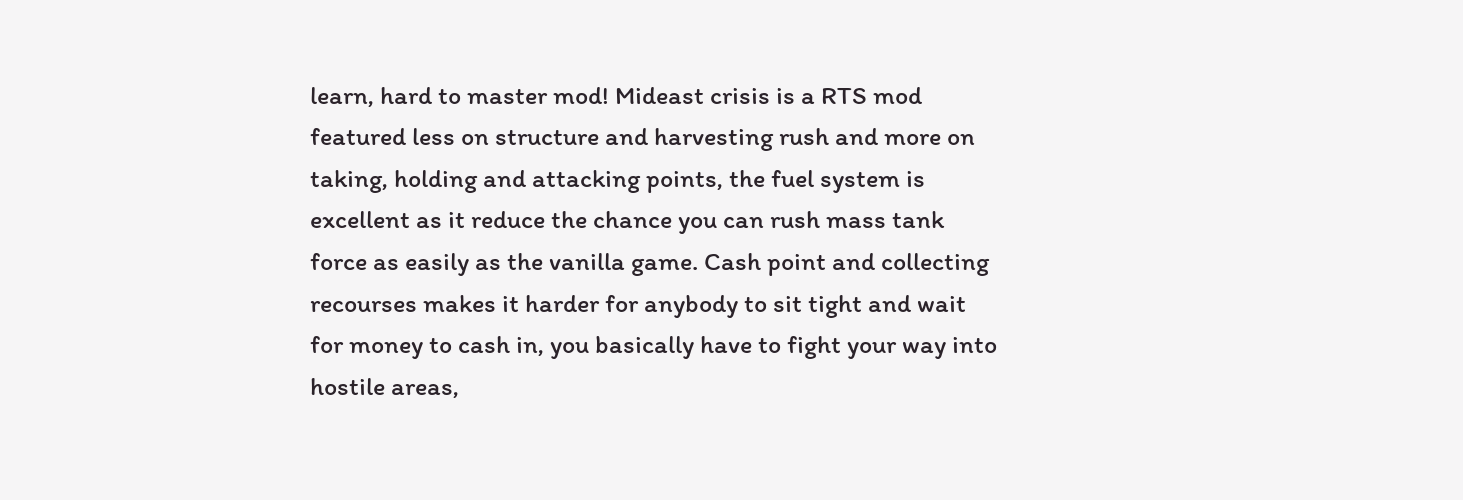learn, hard to master mod! Mideast crisis is a RTS mod featured less on structure and harvesting rush and more on taking, holding and attacking points, the fuel system is excellent as it reduce the chance you can rush mass tank force as easily as the vanilla game. Cash point and collecting recourses makes it harder for anybody to sit tight and wait for money to cash in, you basically have to fight your way into hostile areas,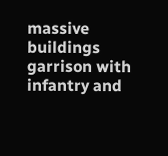massive buildings garrison with infantry and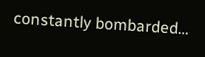constantly bombarded…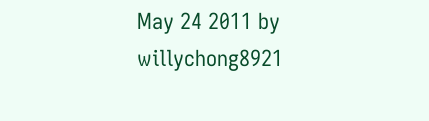May 24 2011 by willychong8921